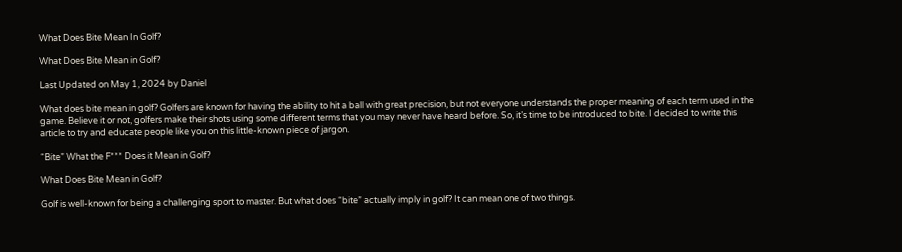What Does Bite Mean In Golf?

What Does Bite Mean in Golf?

Last Updated on May 1, 2024 by Daniel

What does bite mean in golf? Golfers are known for having the ability to hit a ball with great precision, but not everyone understands the proper meaning of each term used in the game. Believe it or not, golfers make their shots using some different terms that you may never have heard before. So, it’s time to be introduced to bite. I decided to write this article to try and educate people like you on this little-known piece of jargon.

“Bite” What the F*** Does it Mean in Golf?

What Does Bite Mean in Golf?

Golf is well-known for being a challenging sport to master. But what does “bite” actually imply in golf? It can mean one of two things.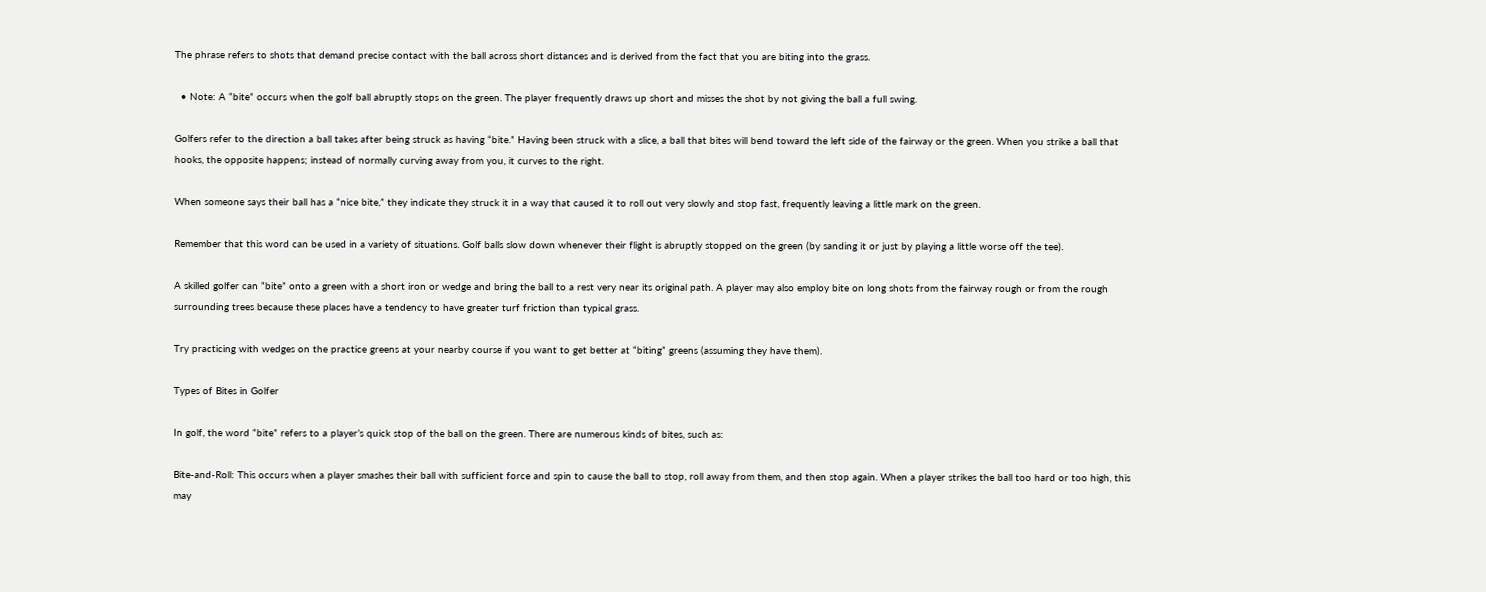The phrase refers to shots that demand precise contact with the ball across short distances and is derived from the fact that you are biting into the grass.

  • Note: A “bite” occurs when the golf ball abruptly stops on the green. The player frequently draws up short and misses the shot by not giving the ball a full swing.

Golfers refer to the direction a ball takes after being struck as having “bite.” Having been struck with a slice, a ball that bites will bend toward the left side of the fairway or the green. When you strike a ball that hooks, the opposite happens; instead of normally curving away from you, it curves to the right.

When someone says their ball has a “nice bite,” they indicate they struck it in a way that caused it to roll out very slowly and stop fast, frequently leaving a little mark on the green.

Remember that this word can be used in a variety of situations. Golf balls slow down whenever their flight is abruptly stopped on the green (by sanding it or just by playing a little worse off the tee).

A skilled golfer can “bite” onto a green with a short iron or wedge and bring the ball to a rest very near its original path. A player may also employ bite on long shots from the fairway rough or from the rough surrounding trees because these places have a tendency to have greater turf friction than typical grass.

Try practicing with wedges on the practice greens at your nearby course if you want to get better at “biting” greens (assuming they have them).

Types of Bites in Golfer

In golf, the word “bite” refers to a player’s quick stop of the ball on the green. There are numerous kinds of bites, such as:

Bite-and-Roll: This occurs when a player smashes their ball with sufficient force and spin to cause the ball to stop, roll away from them, and then stop again. When a player strikes the ball too hard or too high, this may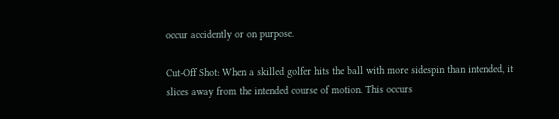occur accidently or on purpose.

Cut-Off Shot: When a skilled golfer hits the ball with more sidespin than intended, it slices away from the intended course of motion. This occurs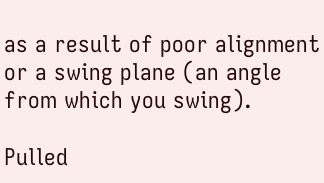as a result of poor alignment or a swing plane (an angle from which you swing).

Pulled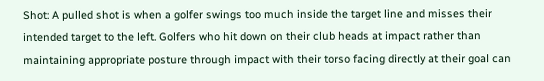Shot: A pulled shot is when a golfer swings too much inside the target line and misses their intended target to the left. Golfers who hit down on their club heads at impact rather than maintaining appropriate posture through impact with their torso facing directly at their goal can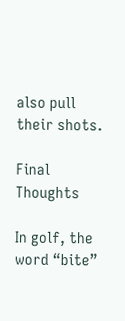also pull their shots.

Final Thoughts

In golf, the word “bite”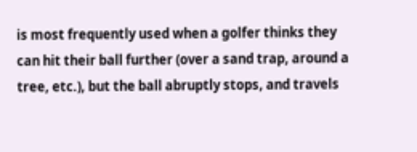is most frequently used when a golfer thinks they can hit their ball further (over a sand trap, around a tree, etc.), but the ball abruptly stops, and travels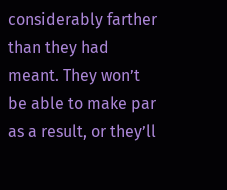considerably farther than they had meant. They won’t be able to make par as a result, or they’ll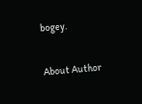bogey.

About Author